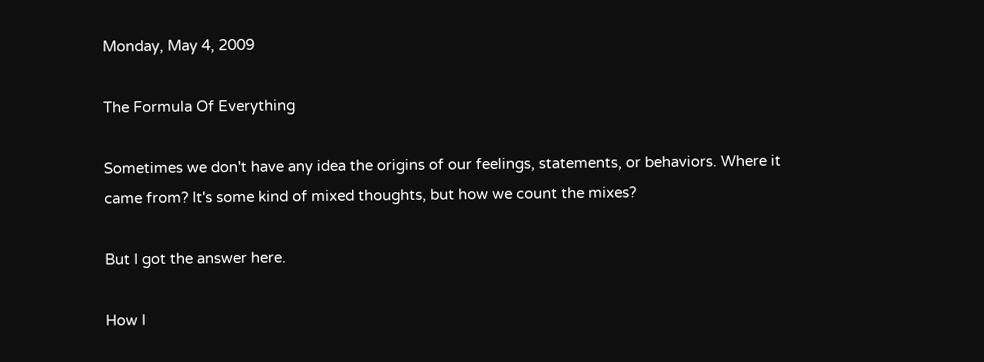Monday, May 4, 2009

The Formula Of Everything

Sometimes we don't have any idea the origins of our feelings, statements, or behaviors. Where it came from? It's some kind of mixed thoughts, but how we count the mixes?

But I got the answer here.

How I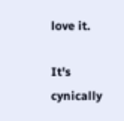love it.

It's cynically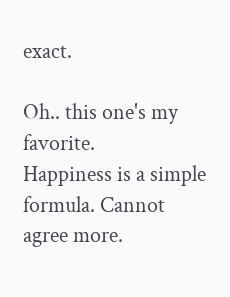exact.

Oh.. this one's my favorite.
Happiness is a simple formula. Cannot agree more.